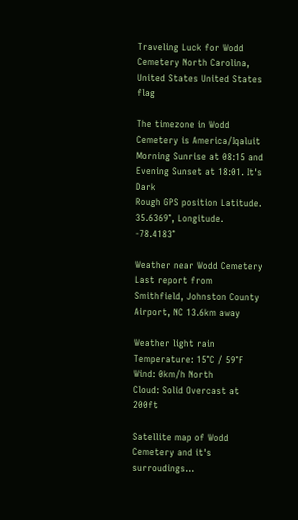Traveling Luck for Wodd Cemetery North Carolina, United States United States flag

The timezone in Wodd Cemetery is America/Iqaluit
Morning Sunrise at 08:15 and Evening Sunset at 18:01. It's Dark
Rough GPS position Latitude. 35.6369°, Longitude. -78.4183°

Weather near Wodd Cemetery Last report from Smithfield, Johnston County Airport, NC 13.6km away

Weather light rain Temperature: 15°C / 59°F
Wind: 0km/h North
Cloud: Solid Overcast at 200ft

Satellite map of Wodd Cemetery and it's surroudings...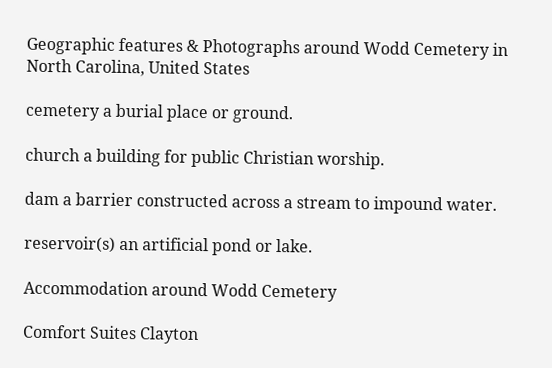Geographic features & Photographs around Wodd Cemetery in North Carolina, United States

cemetery a burial place or ground.

church a building for public Christian worship.

dam a barrier constructed across a stream to impound water.

reservoir(s) an artificial pond or lake.

Accommodation around Wodd Cemetery

Comfort Suites Clayton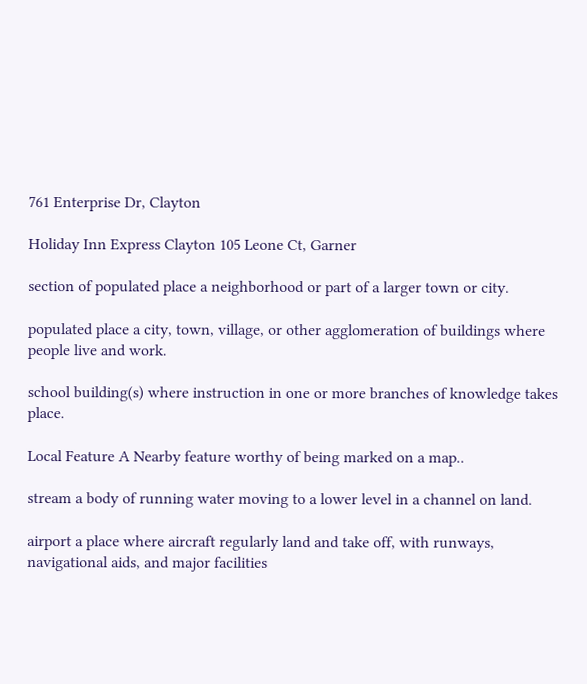761 Enterprise Dr, Clayton

Holiday Inn Express Clayton 105 Leone Ct, Garner

section of populated place a neighborhood or part of a larger town or city.

populated place a city, town, village, or other agglomeration of buildings where people live and work.

school building(s) where instruction in one or more branches of knowledge takes place.

Local Feature A Nearby feature worthy of being marked on a map..

stream a body of running water moving to a lower level in a channel on land.

airport a place where aircraft regularly land and take off, with runways, navigational aids, and major facilities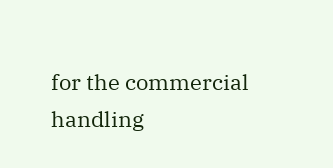for the commercial handling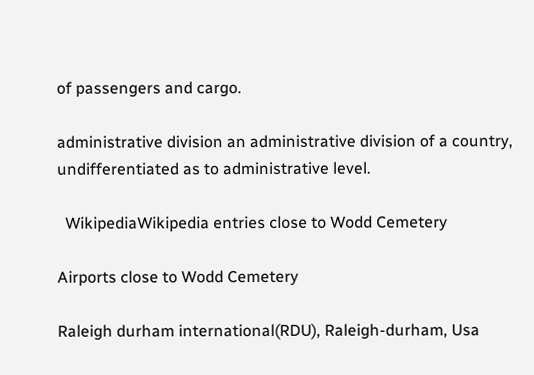of passengers and cargo.

administrative division an administrative division of a country, undifferentiated as to administrative level.

  WikipediaWikipedia entries close to Wodd Cemetery

Airports close to Wodd Cemetery

Raleigh durham international(RDU), Raleigh-durham, Usa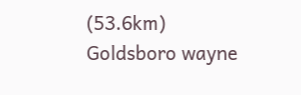(53.6km)
Goldsboro wayne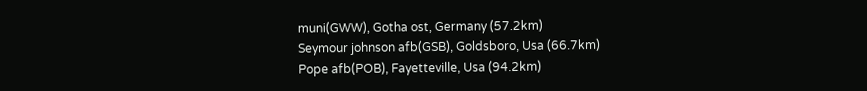muni(GWW), Gotha ost, Germany (57.2km)
Seymour johnson afb(GSB), Goldsboro, Usa (66.7km)
Pope afb(POB), Fayetteville, Usa (94.2km)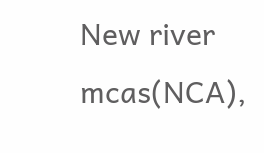New river mcas(NCA),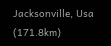Jacksonville, Usa (171.8km)